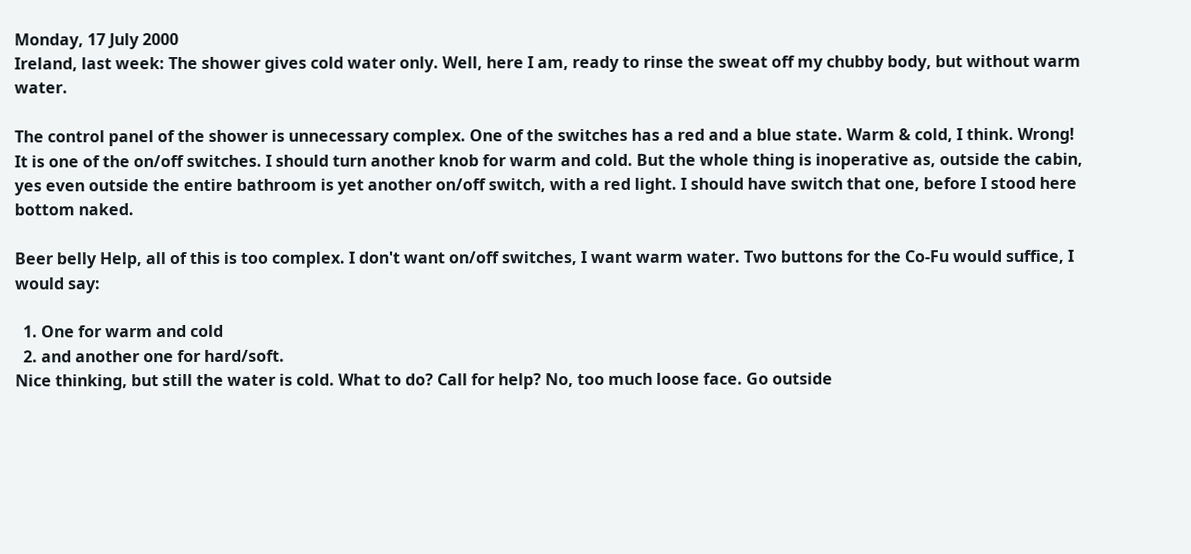Monday, 17 July 2000
Ireland, last week: The shower gives cold water only. Well, here I am, ready to rinse the sweat off my chubby body, but without warm water.

The control panel of the shower is unnecessary complex. One of the switches has a red and a blue state. Warm & cold, I think. Wrong! It is one of the on/off switches. I should turn another knob for warm and cold. But the whole thing is inoperative as, outside the cabin, yes even outside the entire bathroom is yet another on/off switch, with a red light. I should have switch that one, before I stood here bottom naked.

Beer belly Help, all of this is too complex. I don't want on/off switches, I want warm water. Two buttons for the Co-Fu would suffice, I would say:

  1. One for warm and cold
  2. and another one for hard/soft.
Nice thinking, but still the water is cold. What to do? Call for help? No, too much loose face. Go outside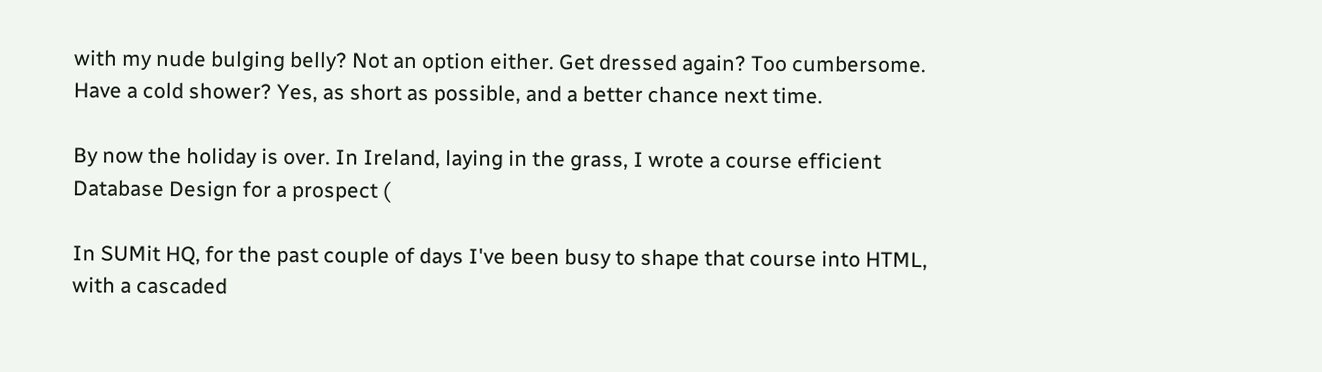with my nude bulging belly? Not an option either. Get dressed again? Too cumbersome. Have a cold shower? Yes, as short as possible, and a better chance next time.

By now the holiday is over. In Ireland, laying in the grass, I wrote a course efficient Database Design for a prospect (

In SUMit HQ, for the past couple of days I've been busy to shape that course into HTML, with a cascaded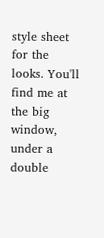style sheet for the looks. You'll find me at the big window, under a double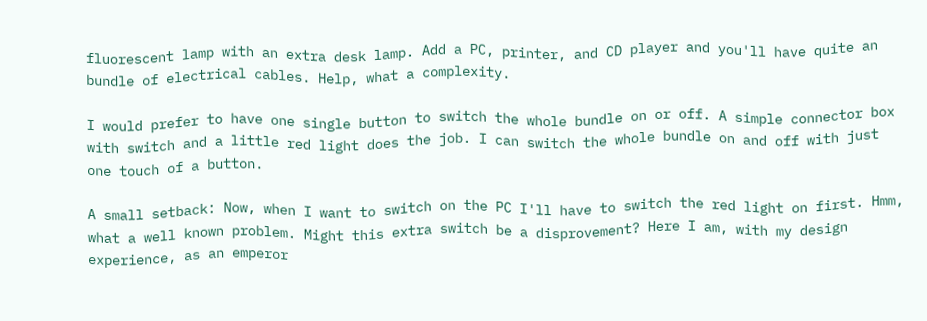fluorescent lamp with an extra desk lamp. Add a PC, printer, and CD player and you'll have quite an bundle of electrical cables. Help, what a complexity.

I would prefer to have one single button to switch the whole bundle on or off. A simple connector box with switch and a little red light does the job. I can switch the whole bundle on and off with just one touch of a button.

A small setback: Now, when I want to switch on the PC I'll have to switch the red light on first. Hmm, what a well known problem. Might this extra switch be a disprovement? Here I am, with my design experience, as an emperor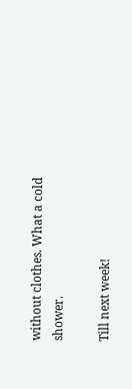without clothes. What a cold shower.

Till next week!